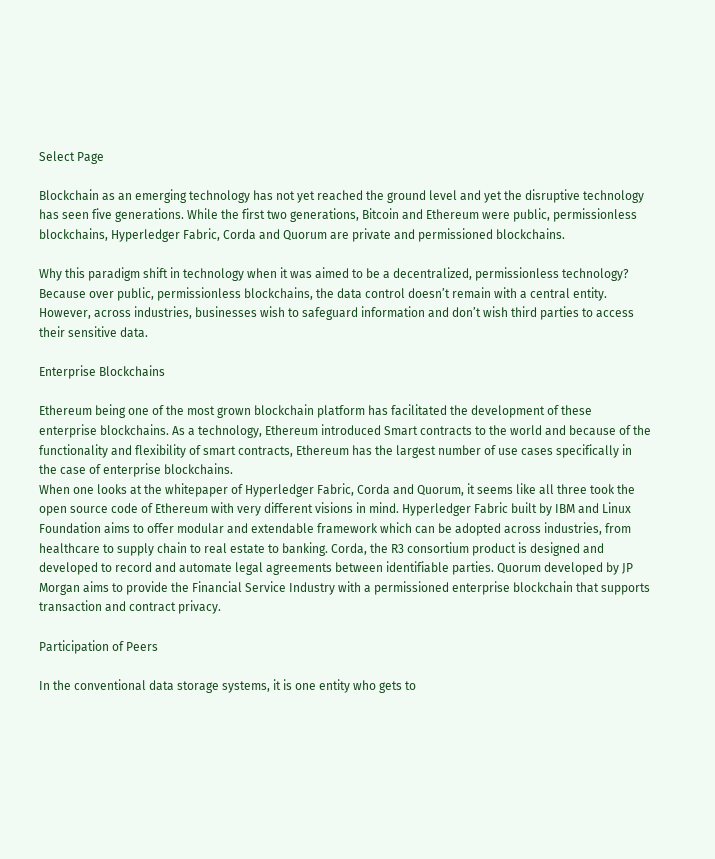Select Page

Blockchain as an emerging technology has not yet reached the ground level and yet the disruptive technology has seen five generations. While the first two generations, Bitcoin and Ethereum were public, permissionless blockchains, Hyperledger Fabric, Corda and Quorum are private and permissioned blockchains.

Why this paradigm shift in technology when it was aimed to be a decentralized, permissionless technology? Because over public, permissionless blockchains, the data control doesn’t remain with a central entity. However, across industries, businesses wish to safeguard information and don’t wish third parties to access their sensitive data.

Enterprise Blockchains

Ethereum being one of the most grown blockchain platform has facilitated the development of these enterprise blockchains. As a technology, Ethereum introduced Smart contracts to the world and because of the functionality and flexibility of smart contracts, Ethereum has the largest number of use cases specifically in the case of enterprise blockchains.
When one looks at the whitepaper of Hyperledger Fabric, Corda and Quorum, it seems like all three took the open source code of Ethereum with very different visions in mind. Hyperledger Fabric built by IBM and Linux Foundation aims to offer modular and extendable framework which can be adopted across industries, from healthcare to supply chain to real estate to banking. Corda, the R3 consortium product is designed and developed to record and automate legal agreements between identifiable parties. Quorum developed by JP Morgan aims to provide the Financial Service Industry with a permissioned enterprise blockchain that supports transaction and contract privacy.

Participation of Peers

In the conventional data storage systems, it is one entity who gets to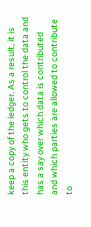keep a copy of the ledger. As a result, it is this entity who gets to control the data and has a say over which data is contributed and which parties are allowed to contribute to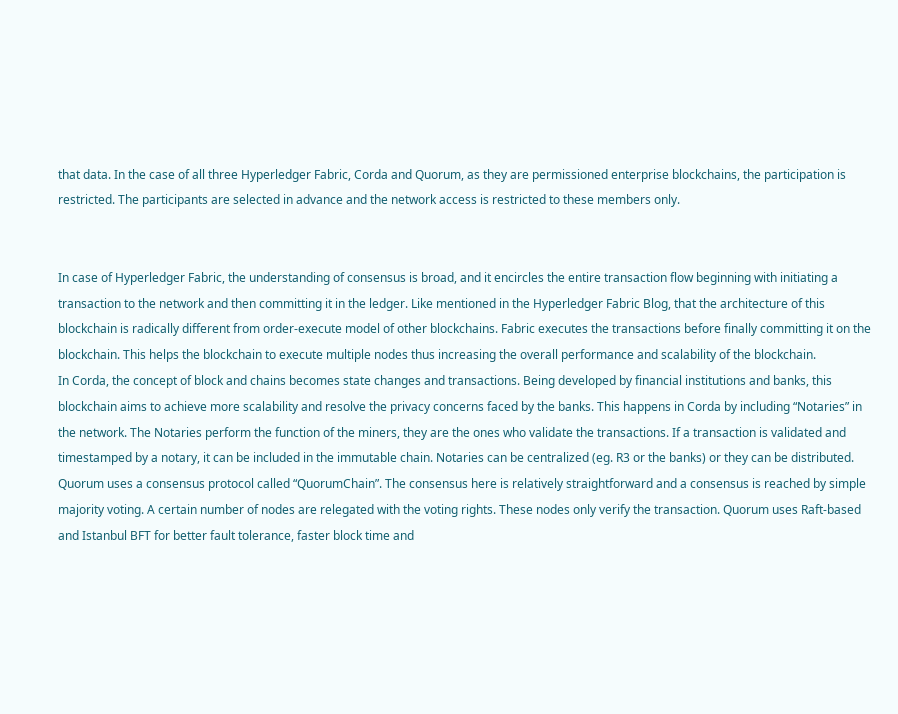that data. In the case of all three Hyperledger Fabric, Corda and Quorum, as they are permissioned enterprise blockchains, the participation is restricted. The participants are selected in advance and the network access is restricted to these members only.


In case of Hyperledger Fabric, the understanding of consensus is broad, and it encircles the entire transaction flow beginning with initiating a transaction to the network and then committing it in the ledger. Like mentioned in the Hyperledger Fabric Blog, that the architecture of this blockchain is radically different from order-execute model of other blockchains. Fabric executes the transactions before finally committing it on the blockchain. This helps the blockchain to execute multiple nodes thus increasing the overall performance and scalability of the blockchain.
In Corda, the concept of block and chains becomes state changes and transactions. Being developed by financial institutions and banks, this blockchain aims to achieve more scalability and resolve the privacy concerns faced by the banks. This happens in Corda by including “Notaries” in the network. The Notaries perform the function of the miners, they are the ones who validate the transactions. If a transaction is validated and timestamped by a notary, it can be included in the immutable chain. Notaries can be centralized (eg. R3 or the banks) or they can be distributed.
Quorum uses a consensus protocol called “QuorumChain”. The consensus here is relatively straightforward and a consensus is reached by simple majority voting. A certain number of nodes are relegated with the voting rights. These nodes only verify the transaction. Quorum uses Raft-based and Istanbul BFT for better fault tolerance, faster block time and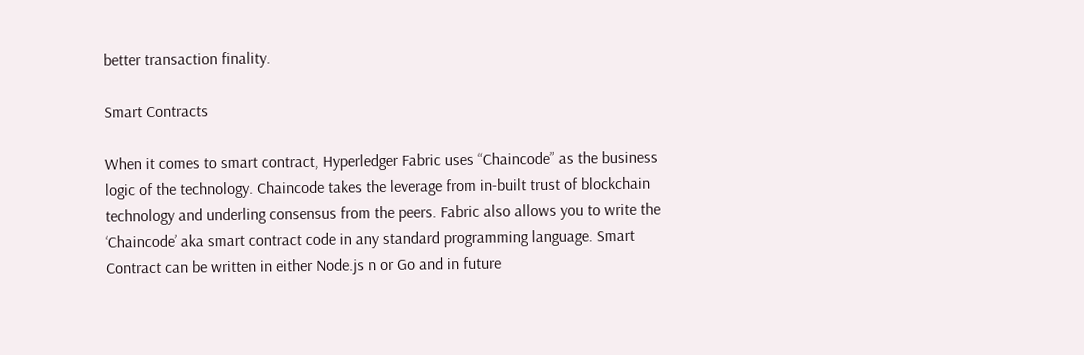better transaction finality.

Smart Contracts

When it comes to smart contract, Hyperledger Fabric uses “Chaincode” as the business logic of the technology. Chaincode takes the leverage from in-built trust of blockchain technology and underling consensus from the peers. Fabric also allows you to write the ‘Chaincode’ aka smart contract code in any standard programming language. Smart Contract can be written in either Node.js n or Go and in future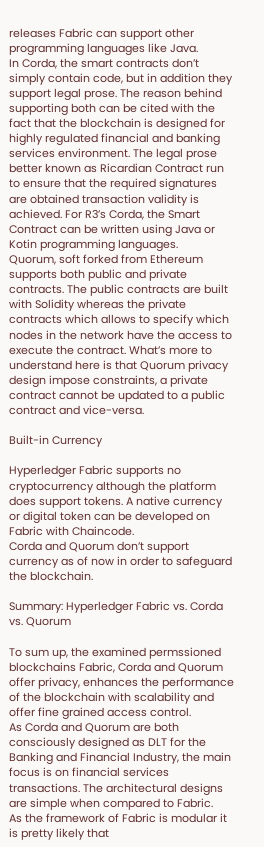releases Fabric can support other programming languages like Java.
In Corda, the smart contracts don’t simply contain code, but in addition they support legal prose. The reason behind supporting both can be cited with the fact that the blockchain is designed for highly regulated financial and banking services environment. The legal prose better known as Ricardian Contract run to ensure that the required signatures are obtained transaction validity is achieved. For R3’s Corda, the Smart Contract can be written using Java or Kotin programming languages.
Quorum, soft forked from Ethereum supports both public and private contracts. The public contracts are built with Solidity whereas the private contracts which allows to specify which nodes in the network have the access to execute the contract. What’s more to understand here is that Quorum privacy design impose constraints, a private contract cannot be updated to a public contract and vice-versa.

Built-in Currency

Hyperledger Fabric supports no cryptocurrency although the platform does support tokens. A native currency or digital token can be developed on Fabric with Chaincode.
Corda and Quorum don’t support currency as of now in order to safeguard the blockchain.

Summary: Hyperledger Fabric vs. Corda vs. Quorum

To sum up, the examined permssioned blockchains Fabric, Corda and Quorum offer privacy, enhances the performance of the blockchain with scalability and offer fine grained access control.
As Corda and Quorum are both consciously designed as DLT for the Banking and Financial Industry, the main focus is on financial services transactions. The architectural designs are simple when compared to Fabric.
As the framework of Fabric is modular it is pretty likely that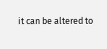it can be altered to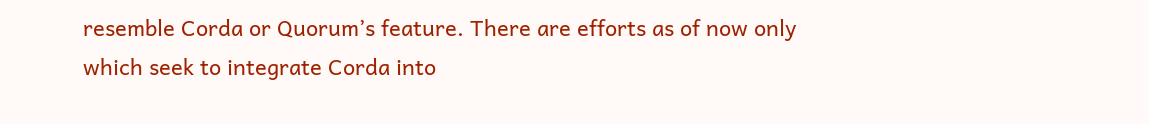resemble Corda or Quorum’s feature. There are efforts as of now only which seek to integrate Corda into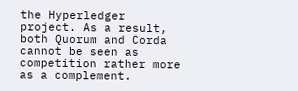the Hyperledger project. As a result, both Quorum and Corda cannot be seen as competition rather more as a complement.